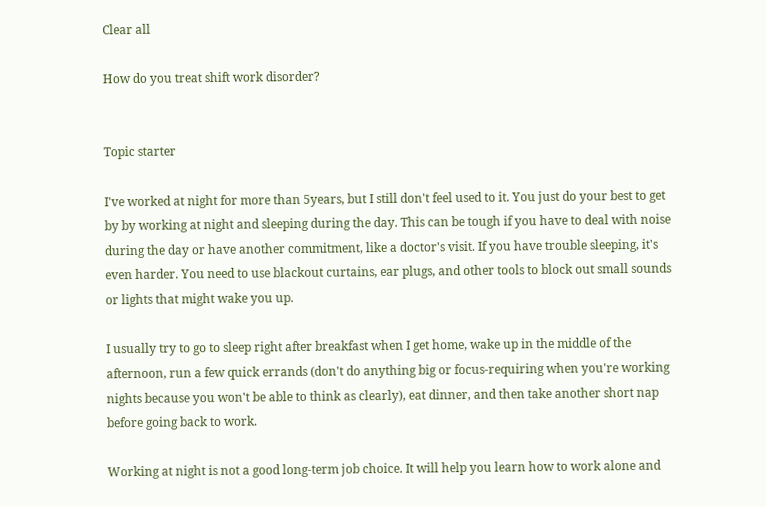Clear all

How do you treat shift work disorder?


Topic starter

I've worked at night for more than 5years, but I still don't feel used to it. You just do your best to get by by working at night and sleeping during the day. This can be tough if you have to deal with noise during the day or have another commitment, like a doctor's visit. If you have trouble sleeping, it's even harder. You need to use blackout curtains, ear plugs, and other tools to block out small sounds or lights that might wake you up.

I usually try to go to sleep right after breakfast when I get home, wake up in the middle of the afternoon, run a few quick errands (don't do anything big or focus-requiring when you're working nights because you won't be able to think as clearly), eat dinner, and then take another short nap before going back to work.

Working at night is not a good long-term job choice. It will help you learn how to work alone and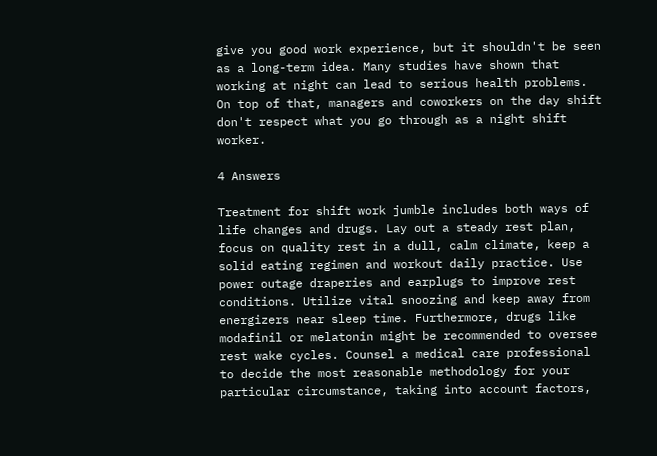give you good work experience, but it shouldn't be seen as a long-term idea. Many studies have shown that working at night can lead to serious health problems. On top of that, managers and coworkers on the day shift don't respect what you go through as a night shift worker.

4 Answers

Treatment for shift work jumble includes both ways of life changes and drugs. Lay out a steady rest plan, focus on quality rest in a dull, calm climate, keep a solid eating regimen and workout daily practice. Use power outage draperies and earplugs to improve rest conditions. Utilize vital snoozing and keep away from energizers near sleep time. Furthermore, drugs like modafinil or melatonin might be recommended to oversee rest wake cycles. Counsel a medical care professional to decide the most reasonable methodology for your particular circumstance, taking into account factors,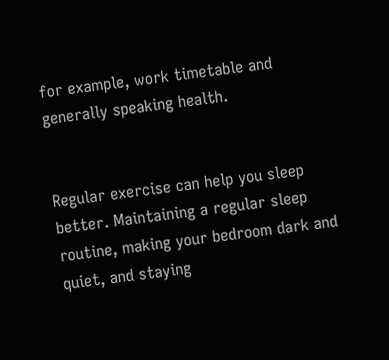for example, work timetable and generally speaking health.


Regular exercise can help you sleep better. Maintaining a regular sleep routine, making your bedroom dark and quiet, and staying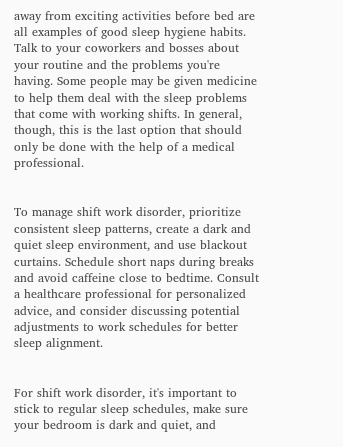away from exciting activities before bed are all examples of good sleep hygiene habits. Talk to your coworkers and bosses about your routine and the problems you're having. Some people may be given medicine to help them deal with the sleep problems that come with working shifts. In general, though, this is the last option that should only be done with the help of a medical professional.


To manage shift work disorder, prioritize consistent sleep patterns, create a dark and quiet sleep environment, and use blackout curtains. Schedule short naps during breaks and avoid caffeine close to bedtime. Consult a healthcare professional for personalized advice, and consider discussing potential adjustments to work schedules for better sleep alignment.


For shift work disorder, it's important to stick to regular sleep schedules, make sure your bedroom is dark and quiet, and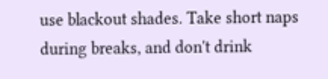use blackout shades. Take short naps during breaks, and don't drink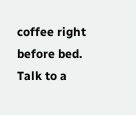coffee right before bed. Talk to a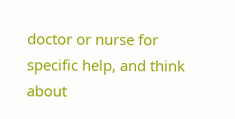doctor or nurse for specific help, and think about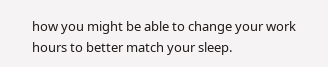how you might be able to change your work hours to better match your sleep.